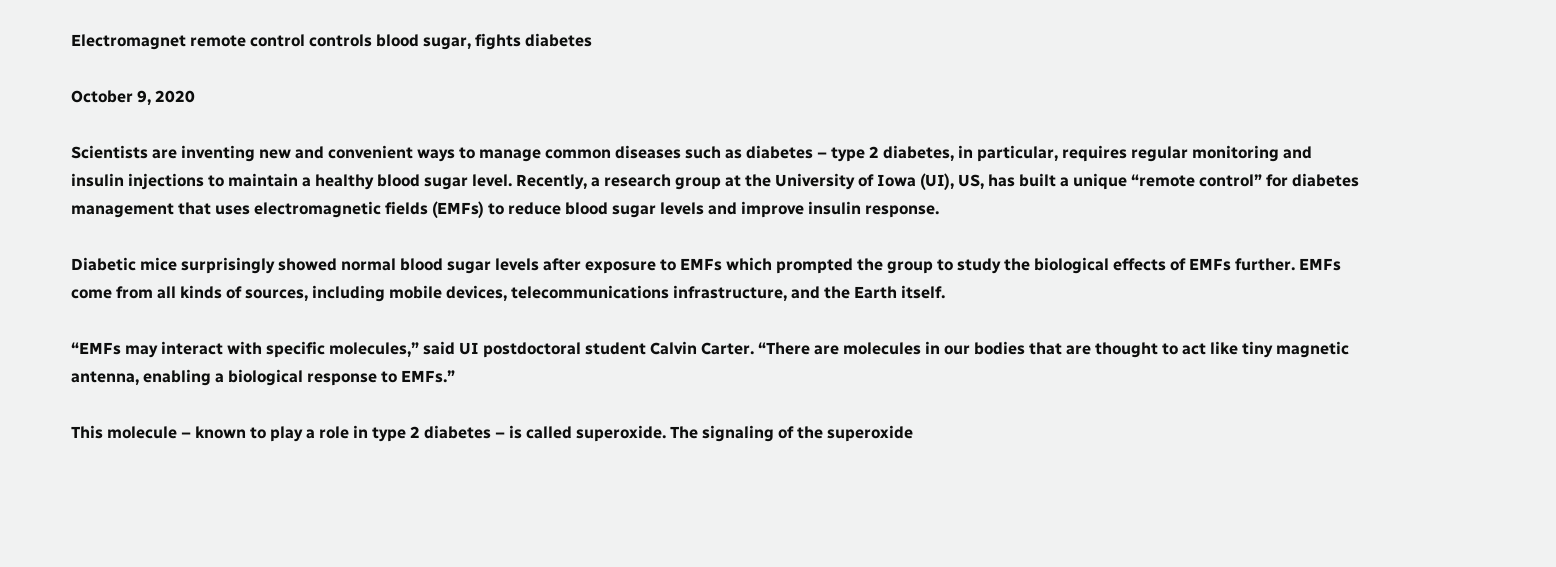Electromagnet remote control controls blood sugar, fights diabetes

October 9, 2020

Scientists are inventing new and convenient ways to manage common diseases such as diabetes – type 2 diabetes, in particular, requires regular monitoring and insulin injections to maintain a healthy blood sugar level. Recently, a research group at the University of Iowa (UI), US, has built a unique “remote control” for diabetes management that uses electromagnetic fields (EMFs) to reduce blood sugar levels and improve insulin response.

Diabetic mice surprisingly showed normal blood sugar levels after exposure to EMFs which prompted the group to study the biological effects of EMFs further. EMFs come from all kinds of sources, including mobile devices, telecommunications infrastructure, and the Earth itself.

“EMFs may interact with specific molecules,” said UI postdoctoral student Calvin Carter. “There are molecules in our bodies that are thought to act like tiny magnetic antenna, enabling a biological response to EMFs.”

This molecule – known to play a role in type 2 diabetes – is called superoxide. The signaling of the superoxide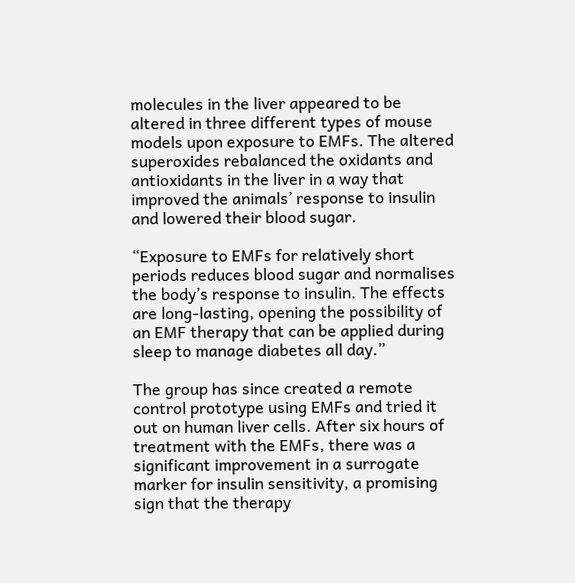molecules in the liver appeared to be altered in three different types of mouse models upon exposure to EMFs. The altered superoxides rebalanced the oxidants and antioxidants in the liver in a way that improved the animals’ response to insulin and lowered their blood sugar.

“Exposure to EMFs for relatively short periods reduces blood sugar and normalises the body’s response to insulin. The effects are long-lasting, opening the possibility of an EMF therapy that can be applied during sleep to manage diabetes all day.”

The group has since created a remote control prototype using EMFs and tried it out on human liver cells. After six hours of treatment with the EMFs, there was a significant improvement in a surrogate marker for insulin sensitivity, a promising sign that the therapy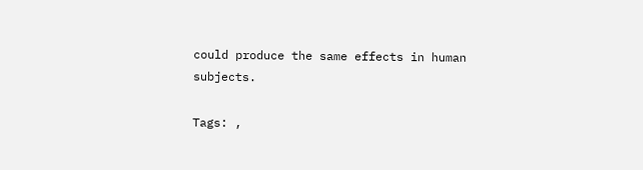could produce the same effects in human subjects.

Tags: ,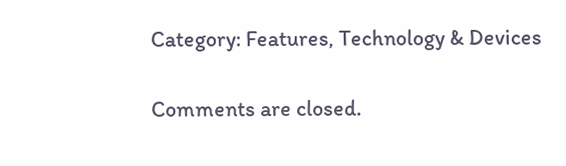Category: Features, Technology & Devices

Comments are closed.